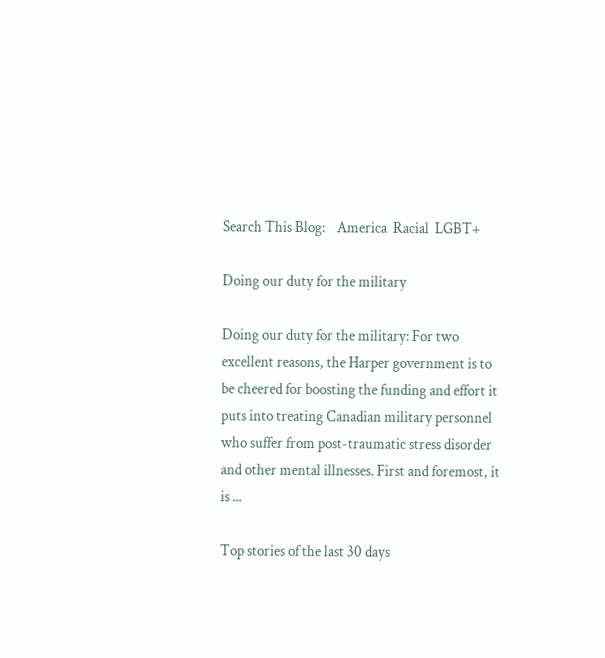Search This Blog:    America  Racial  LGBT+

Doing our duty for the military

Doing our duty for the military: For two excellent reasons, the Harper government is to be cheered for boosting the funding and effort it puts into treating Canadian military personnel who suffer from post-traumatic stress disorder and other mental illnesses. First and foremost, it is ...

Top stories of the last 30 days